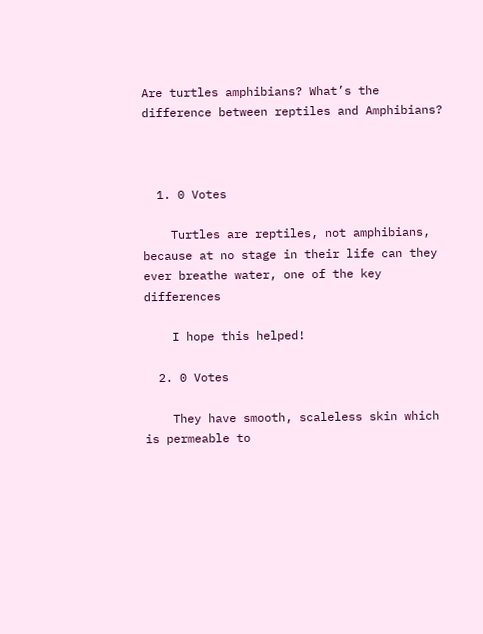Are turtles amphibians? What’s the difference between reptiles and Amphibians?



  1. 0 Votes

    Turtles are reptiles, not amphibians, because at no stage in their life can they ever breathe water, one of the key differences

    I hope this helped!

  2. 0 Votes

    They have smooth, scaleless skin which is permeable to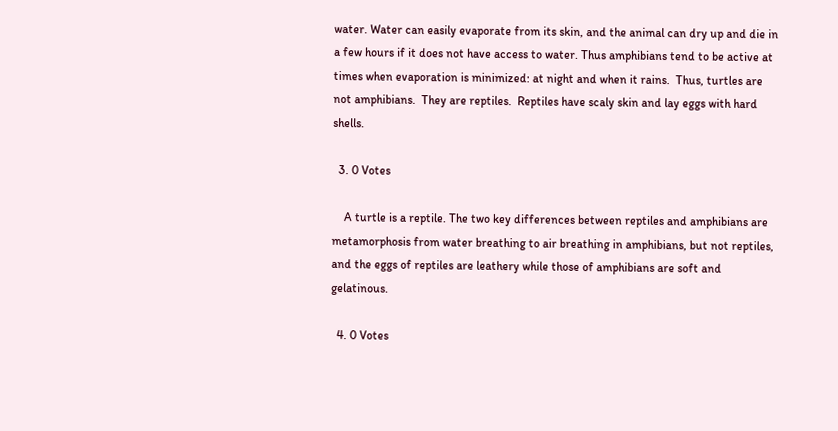water. Water can easily evaporate from its skin, and the animal can dry up and die in a few hours if it does not have access to water. Thus amphibians tend to be active at times when evaporation is minimized: at night and when it rains.  Thus, turtles are not amphibians.  They are reptiles.  Reptiles have scaly skin and lay eggs with hard shells.

  3. 0 Votes

    A turtle is a reptile. The two key differences between reptiles and amphibians are metamorphosis from water breathing to air breathing in amphibians, but not reptiles, and the eggs of reptiles are leathery while those of amphibians are soft and gelatinous.

  4. 0 Votes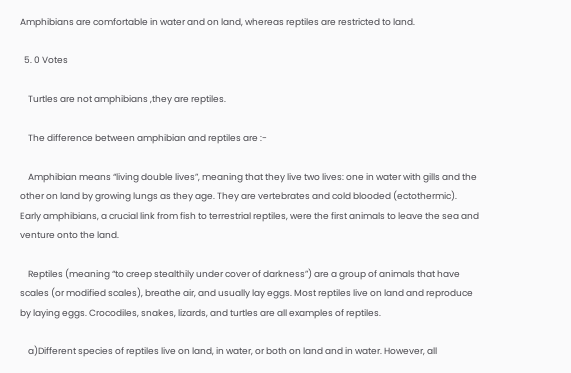Amphibians are comfortable in water and on land, whereas reptiles are restricted to land.

  5. 0 Votes

    Turtles are not amphibians ,they are reptiles.

    The difference between amphibian and reptiles are :-

    Amphibian means “living double lives”, meaning that they live two lives: one in water with gills and the other on land by growing lungs as they age. They are vertebrates and cold blooded (ectothermic). Early amphibians, a crucial link from fish to terrestrial reptiles, were the first animals to leave the sea and venture onto the land.

    Reptiles (meaning “to creep stealthily under cover of darkness”) are a group of animals that have scales (or modified scales), breathe air, and usually lay eggs. Most reptiles live on land and reproduce by laying eggs. Crocodiles, snakes, lizards, and turtles are all examples of reptiles.

    a)Different species of reptiles live on land, in water, or both on land and in water. However, all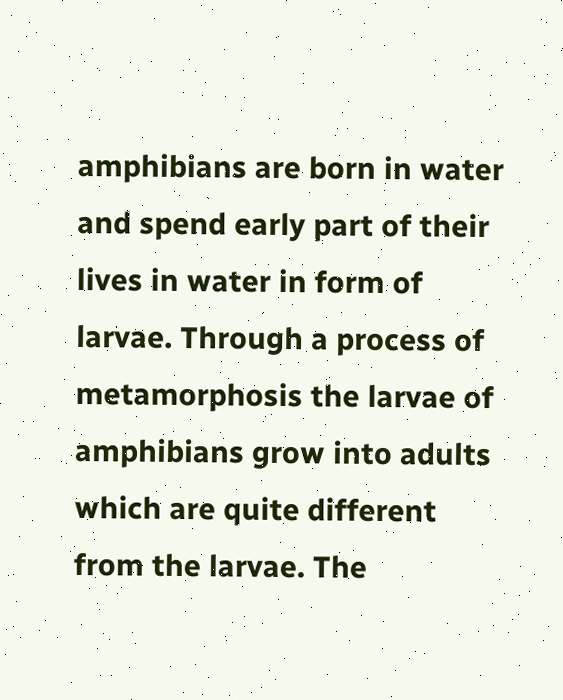amphibians are born in water and spend early part of their lives in water in form of larvae. Through a process of metamorphosis the larvae of amphibians grow into adults which are quite different from the larvae. The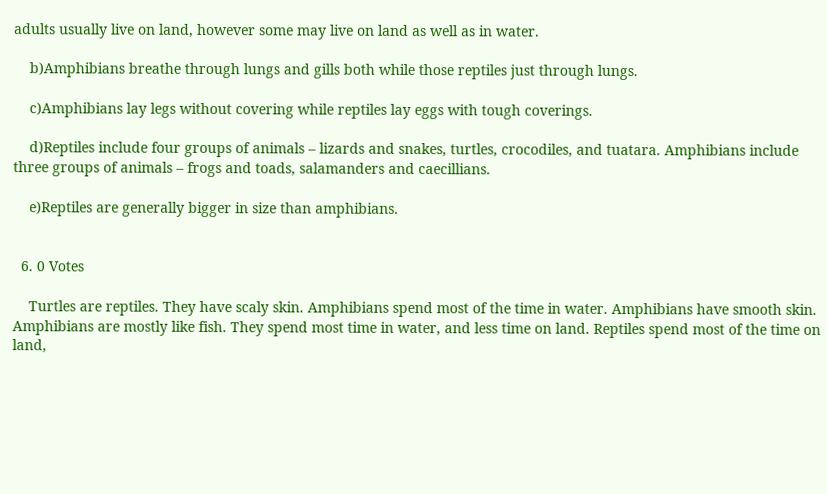adults usually live on land, however some may live on land as well as in water.

    b)Amphibians breathe through lungs and gills both while those reptiles just through lungs.

    c)Amphibians lay legs without covering while reptiles lay eggs with tough coverings.

    d)Reptiles include four groups of animals – lizards and snakes, turtles, crocodiles, and tuatara. Amphibians include three groups of animals – frogs and toads, salamanders and caecillians.

    e)Reptiles are generally bigger in size than amphibians.


  6. 0 Votes

    Turtles are reptiles. They have scaly skin. Amphibians spend most of the time in water. Amphibians have smooth skin. Amphibians are mostly like fish. They spend most time in water, and less time on land. Reptiles spend most of the time on land,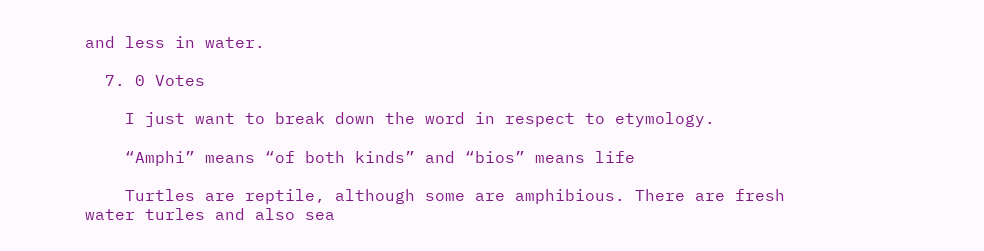and less in water.

  7. 0 Votes

    I just want to break down the word in respect to etymology.

    “Amphi” means “of both kinds” and “bios” means life

    Turtles are reptile, although some are amphibious. There are fresh water turles and also sea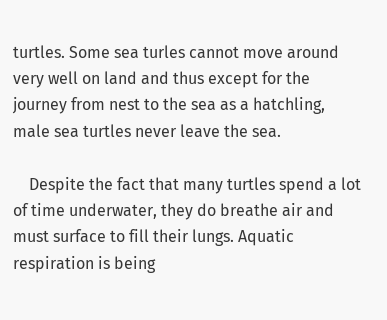turtles. Some sea turles cannot move around very well on land and thus except for the journey from nest to the sea as a hatchling, male sea turtles never leave the sea.

    Despite the fact that many turtles spend a lot of time underwater, they do breathe air and must surface to fill their lungs. Aquatic respiration is being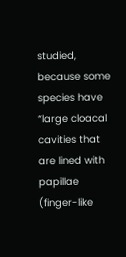studied, because some species have “large cloacal cavities that are lined with papillae (finger-like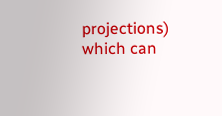projections) which can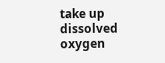take up dissolved oxygen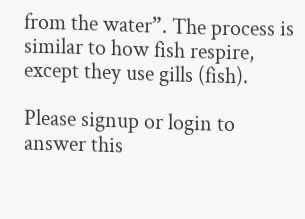from the water”. The process is similar to how fish respire, except they use gills (fish).

Please signup or login to answer this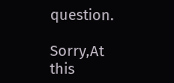question.

Sorry,At this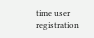time user registration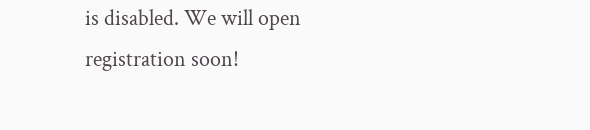is disabled. We will open registration soon!